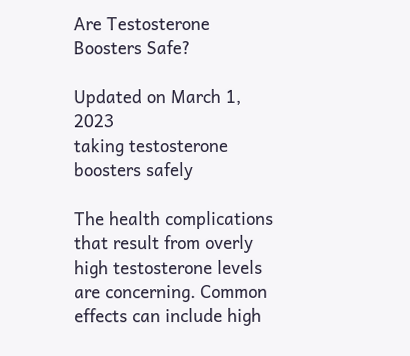Are Testosterone Boosters Safe?

Updated on March 1, 2023
taking testosterone boosters safely

The health complications that result from overly high testosterone levels are concerning. Common effects can include high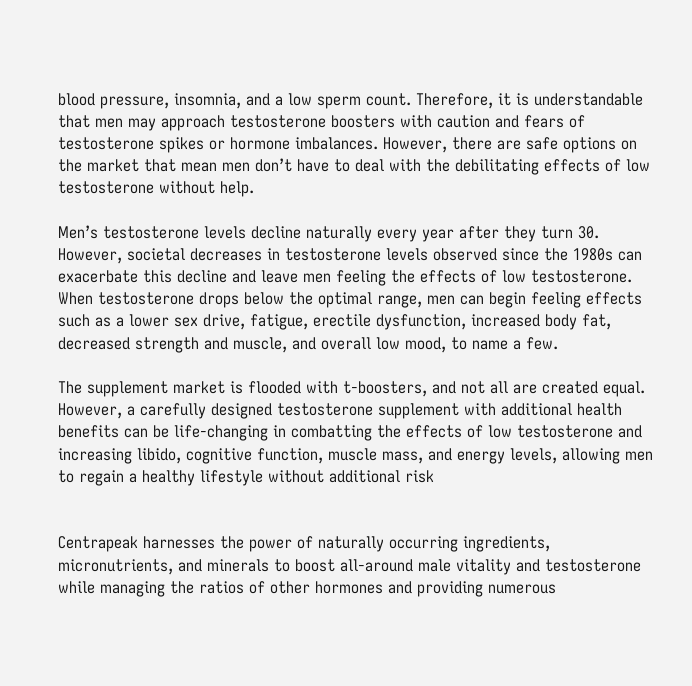blood pressure, insomnia, and a low sperm count. Therefore, it is understandable that men may approach testosterone boosters with caution and fears of testosterone spikes or hormone imbalances. However, there are safe options on the market that mean men don’t have to deal with the debilitating effects of low testosterone without help.

Men’s testosterone levels decline naturally every year after they turn 30. However, societal decreases in testosterone levels observed since the 1980s can exacerbate this decline and leave men feeling the effects of low testosterone. When testosterone drops below the optimal range, men can begin feeling effects such as a lower sex drive, fatigue, erectile dysfunction, increased body fat, decreased strength and muscle, and overall low mood, to name a few.

The supplement market is flooded with t-boosters, and not all are created equal. However, a carefully designed testosterone supplement with additional health benefits can be life-changing in combatting the effects of low testosterone and increasing libido, cognitive function, muscle mass, and energy levels, allowing men to regain a healthy lifestyle without additional risk


Centrapeak harnesses the power of naturally occurring ingredients, micronutrients, and minerals to boost all-around male vitality and testosterone while managing the ratios of other hormones and providing numerous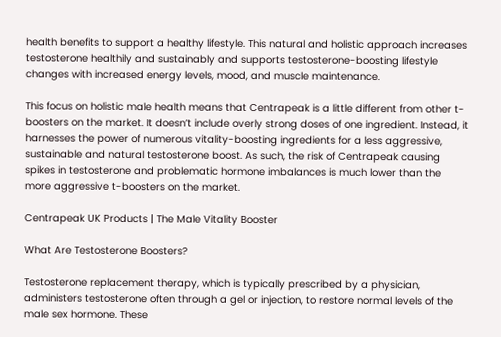health benefits to support a healthy lifestyle. This natural and holistic approach increases testosterone healthily and sustainably and supports testosterone-boosting lifestyle changes with increased energy levels, mood, and muscle maintenance.

This focus on holistic male health means that Centrapeak is a little different from other t-boosters on the market. It doesn’t include overly strong doses of one ingredient. Instead, it harnesses the power of numerous vitality-boosting ingredients for a less aggressive, sustainable and natural testosterone boost. As such, the risk of Centrapeak causing spikes in testosterone and problematic hormone imbalances is much lower than the more aggressive t-boosters on the market.

Centrapeak UK Products | The Male Vitality Booster

What Are Testosterone Boosters?

Testosterone replacement therapy, which is typically prescribed by a physician, administers testosterone often through a gel or injection, to restore normal levels of the male sex hormone. These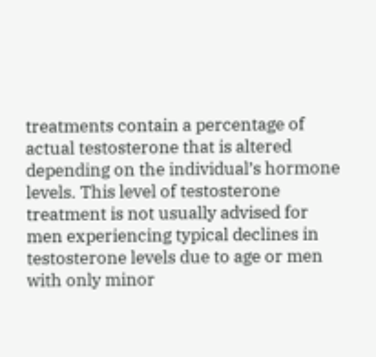treatments contain a percentage of actual testosterone that is altered depending on the individual’s hormone levels. This level of testosterone treatment is not usually advised for men experiencing typical declines in testosterone levels due to age or men with only minor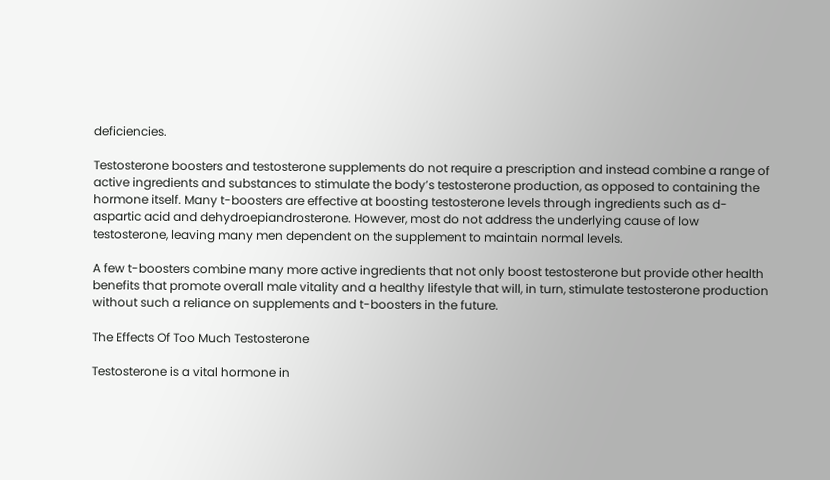deficiencies.

Testosterone boosters and testosterone supplements do not require a prescription and instead combine a range of active ingredients and substances to stimulate the body’s testosterone production, as opposed to containing the hormone itself. Many t-boosters are effective at boosting testosterone levels through ingredients such as d-aspartic acid and dehydroepiandrosterone. However, most do not address the underlying cause of low testosterone, leaving many men dependent on the supplement to maintain normal levels.

A few t-boosters combine many more active ingredients that not only boost testosterone but provide other health benefits that promote overall male vitality and a healthy lifestyle that will, in turn, stimulate testosterone production without such a reliance on supplements and t-boosters in the future.

The Effects Of Too Much Testosterone

Testosterone is a vital hormone in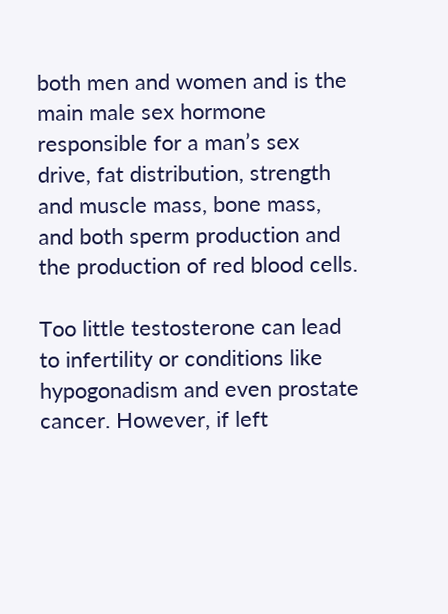both men and women and is the main male sex hormone responsible for a man’s sex drive, fat distribution, strength and muscle mass, bone mass, and both sperm production and the production of red blood cells.

Too little testosterone can lead to infertility or conditions like hypogonadism and even prostate cancer. However, if left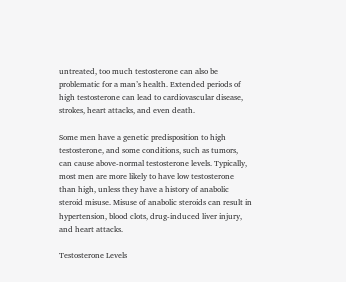untreated, too much testosterone can also be problematic for a man’s health. Extended periods of high testosterone can lead to cardiovascular disease, strokes, heart attacks, and even death.

Some men have a genetic predisposition to high testosterone, and some conditions, such as tumors, can cause above-normal testosterone levels. Typically, most men are more likely to have low testosterone than high, unless they have a history of anabolic steroid misuse. Misuse of anabolic steroids can result in hypertension, blood clots, drug-induced liver injury, and heart attacks.

Testosterone Levels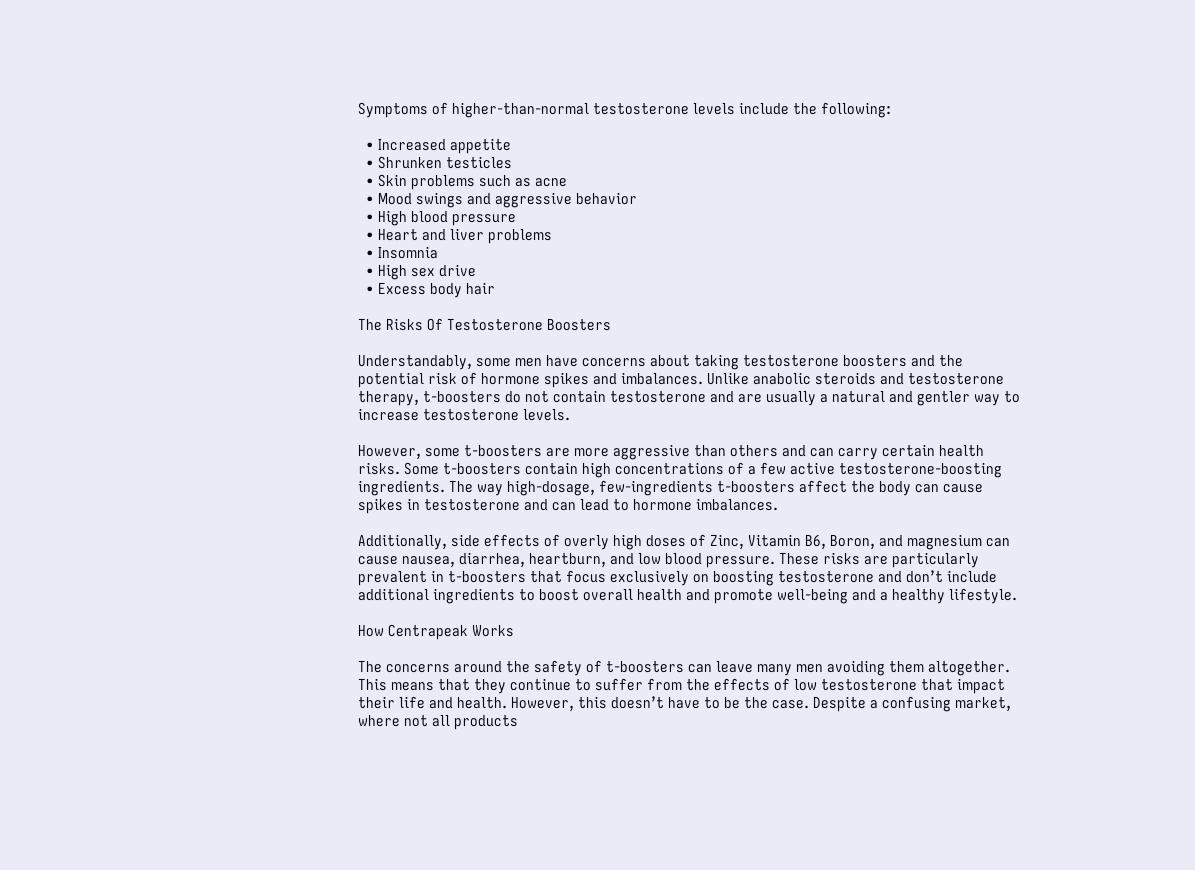Symptoms of higher-than-normal testosterone levels include the following:

  • Increased appetite
  • Shrunken testicles
  • Skin problems such as acne
  • Mood swings and aggressive behavior
  • High blood pressure
  • Heart and liver problems
  • Insomnia
  • High sex drive
  • Excess body hair

The Risks Of Testosterone Boosters

Understandably, some men have concerns about taking testosterone boosters and the potential risk of hormone spikes and imbalances. Unlike anabolic steroids and testosterone therapy, t-boosters do not contain testosterone and are usually a natural and gentler way to increase testosterone levels.

However, some t-boosters are more aggressive than others and can carry certain health risks. Some t-boosters contain high concentrations of a few active testosterone-boosting ingredients. The way high-dosage, few-ingredients t-boosters affect the body can cause spikes in testosterone and can lead to hormone imbalances.

Additionally, side effects of overly high doses of Zinc, Vitamin B6, Boron, and magnesium can cause nausea, diarrhea, heartburn, and low blood pressure. These risks are particularly prevalent in t-boosters that focus exclusively on boosting testosterone and don’t include additional ingredients to boost overall health and promote well-being and a healthy lifestyle.

How Centrapeak Works

The concerns around the safety of t-boosters can leave many men avoiding them altogether. This means that they continue to suffer from the effects of low testosterone that impact their life and health. However, this doesn’t have to be the case. Despite a confusing market, where not all products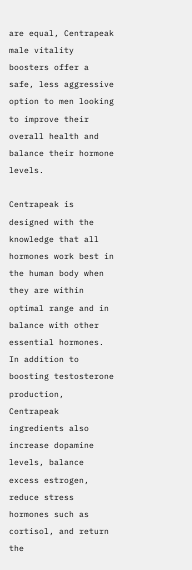are equal, Centrapeak male vitality boosters offer a safe, less aggressive option to men looking to improve their overall health and balance their hormone levels.

Centrapeak is designed with the knowledge that all hormones work best in the human body when they are within optimal range and in balance with other essential hormones. In addition to boosting testosterone production, Centrapeak ingredients also increase dopamine levels, balance excess estrogen, reduce stress hormones such as cortisol, and return the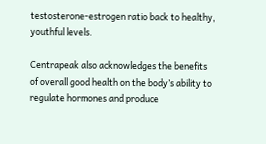testosterone-estrogen ratio back to healthy, youthful levels.

Centrapeak also acknowledges the benefits of overall good health on the body’s ability to regulate hormones and produce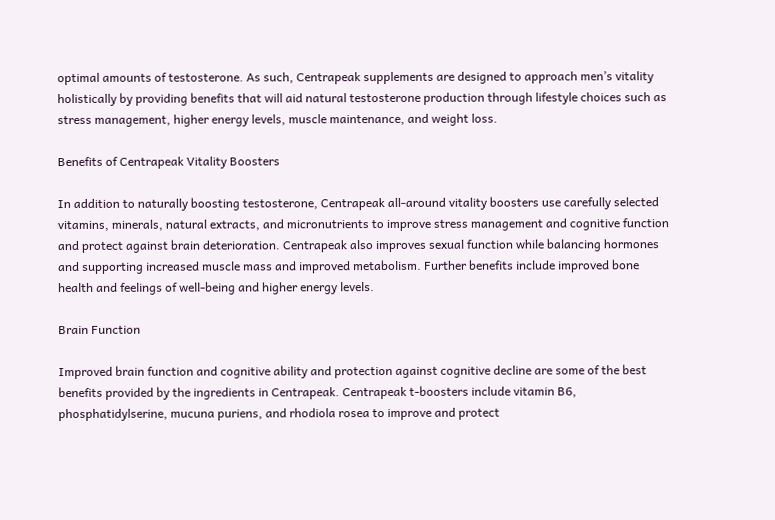optimal amounts of testosterone. As such, Centrapeak supplements are designed to approach men’s vitality holistically by providing benefits that will aid natural testosterone production through lifestyle choices such as stress management, higher energy levels, muscle maintenance, and weight loss.

Benefits of Centrapeak Vitality Boosters

In addition to naturally boosting testosterone, Centrapeak all-around vitality boosters use carefully selected vitamins, minerals, natural extracts, and micronutrients to improve stress management and cognitive function and protect against brain deterioration. Centrapeak also improves sexual function while balancing hormones and supporting increased muscle mass and improved metabolism. Further benefits include improved bone health and feelings of well-being and higher energy levels.

Brain Function

Improved brain function and cognitive ability and protection against cognitive decline are some of the best benefits provided by the ingredients in Centrapeak. Centrapeak t-boosters include vitamin B6, phosphatidylserine, mucuna puriens, and rhodiola rosea to improve and protect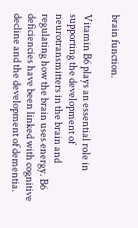brain function.

Vitamin B6 plays an essential role in supporting the development of neurotransmitters in the brain and regulating how the brain uses energy. B6 deficiencies have been linked with cognitive decline and the development of dementia.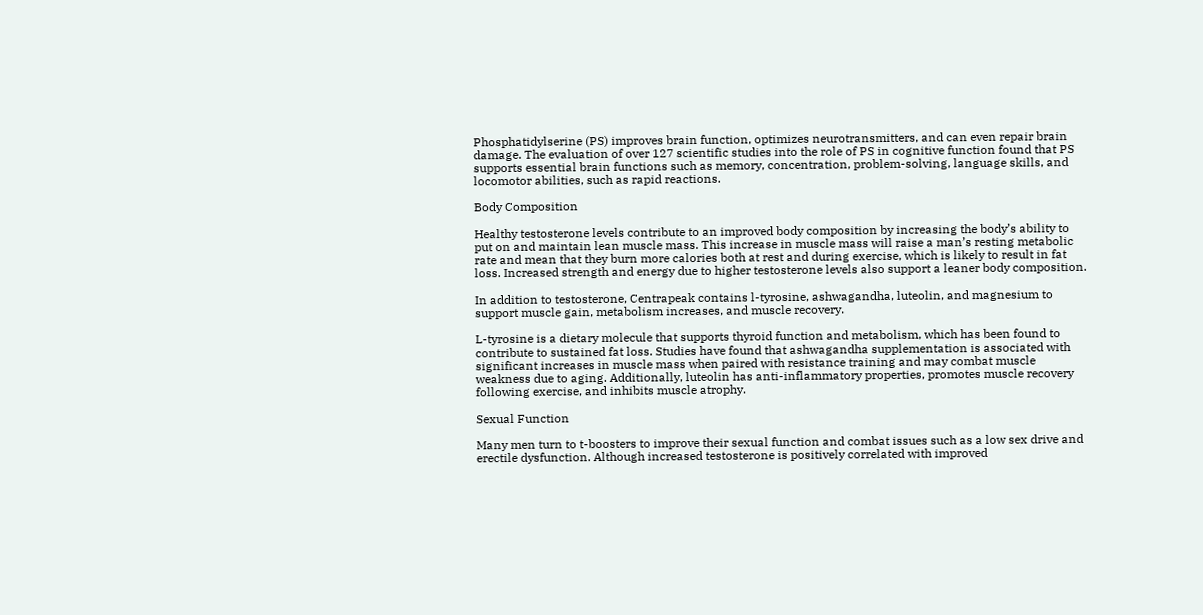Phosphatidylserine (PS) improves brain function, optimizes neurotransmitters, and can even repair brain damage. The evaluation of over 127 scientific studies into the role of PS in cognitive function found that PS supports essential brain functions such as memory, concentration, problem-solving, language skills, and locomotor abilities, such as rapid reactions.

Body Composition

Healthy testosterone levels contribute to an improved body composition by increasing the body’s ability to put on and maintain lean muscle mass. This increase in muscle mass will raise a man’s resting metabolic rate and mean that they burn more calories both at rest and during exercise, which is likely to result in fat loss. Increased strength and energy due to higher testosterone levels also support a leaner body composition.

In addition to testosterone, Centrapeak contains l-tyrosine, ashwagandha, luteolin, and magnesium to support muscle gain, metabolism increases, and muscle recovery.

L-tyrosine is a dietary molecule that supports thyroid function and metabolism, which has been found to contribute to sustained fat loss. Studies have found that ashwagandha supplementation is associated with significant increases in muscle mass when paired with resistance training and may combat muscle weakness due to aging. Additionally, luteolin has anti-inflammatory properties, promotes muscle recovery following exercise, and inhibits muscle atrophy.

Sexual Function

Many men turn to t-boosters to improve their sexual function and combat issues such as a low sex drive and erectile dysfunction. Although increased testosterone is positively correlated with improved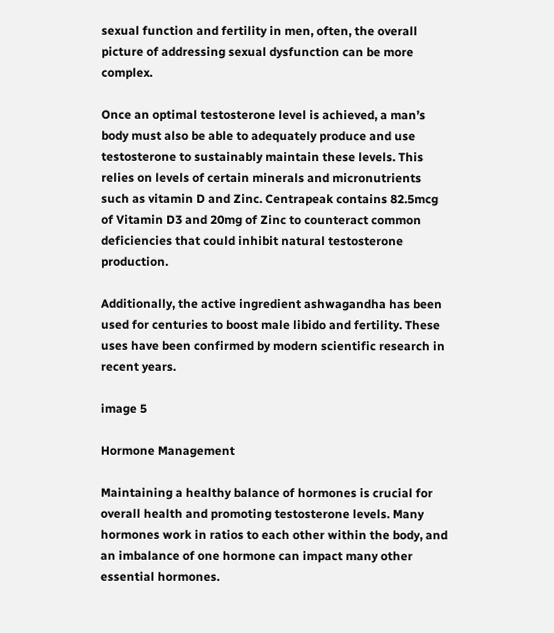sexual function and fertility in men, often, the overall picture of addressing sexual dysfunction can be more complex.

Once an optimal testosterone level is achieved, a man’s body must also be able to adequately produce and use testosterone to sustainably maintain these levels. This relies on levels of certain minerals and micronutrients such as vitamin D and Zinc. Centrapeak contains 82.5mcg of Vitamin D3 and 20mg of Zinc to counteract common deficiencies that could inhibit natural testosterone production.

Additionally, the active ingredient ashwagandha has been used for centuries to boost male libido and fertility. These uses have been confirmed by modern scientific research in recent years.

image 5

Hormone Management

Maintaining a healthy balance of hormones is crucial for overall health and promoting testosterone levels. Many hormones work in ratios to each other within the body, and an imbalance of one hormone can impact many other essential hormones.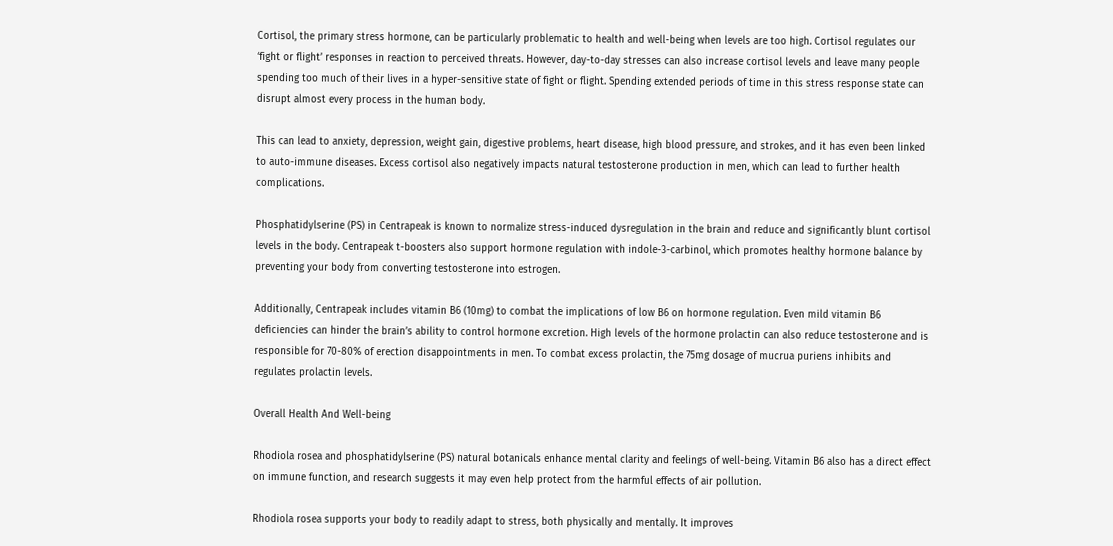Cortisol, the primary stress hormone, can be particularly problematic to health and well-being when levels are too high. Cortisol regulates our ‘fight or flight’ responses in reaction to perceived threats. However, day-to-day stresses can also increase cortisol levels and leave many people spending too much of their lives in a hyper-sensitive state of fight or flight. Spending extended periods of time in this stress response state can disrupt almost every process in the human body.

This can lead to anxiety, depression, weight gain, digestive problems, heart disease, high blood pressure, and strokes, and it has even been linked to auto-immune diseases. Excess cortisol also negatively impacts natural testosterone production in men, which can lead to further health complications.

Phosphatidylserine (PS) in Centrapeak is known to normalize stress-induced dysregulation in the brain and reduce and significantly blunt cortisol levels in the body. Centrapeak t-boosters also support hormone regulation with indole-3-carbinol, which promotes healthy hormone balance by preventing your body from converting testosterone into estrogen.

Additionally, Centrapeak includes vitamin B6 (10mg) to combat the implications of low B6 on hormone regulation. Even mild vitamin B6 deficiencies can hinder the brain’s ability to control hormone excretion. High levels of the hormone prolactin can also reduce testosterone and is responsible for 70-80% of erection disappointments in men. To combat excess prolactin, the 75mg dosage of mucrua puriens inhibits and regulates prolactin levels.

Overall Health And Well-being

Rhodiola rosea and phosphatidylserine (PS) natural botanicals enhance mental clarity and feelings of well-being. Vitamin B6 also has a direct effect on immune function, and research suggests it may even help protect from the harmful effects of air pollution.

Rhodiola rosea supports your body to readily adapt to stress, both physically and mentally. It improves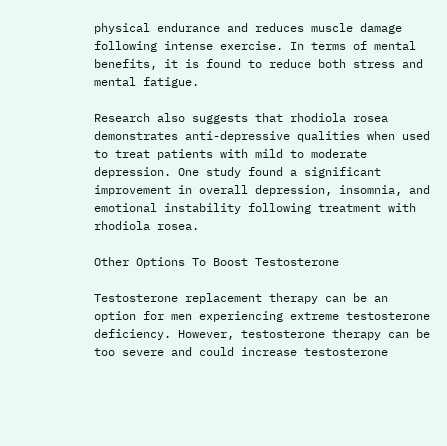physical endurance and reduces muscle damage following intense exercise. In terms of mental benefits, it is found to reduce both stress and mental fatigue.

Research also suggests that rhodiola rosea demonstrates anti-depressive qualities when used to treat patients with mild to moderate depression. One study found a significant improvement in overall depression, insomnia, and emotional instability following treatment with rhodiola rosea.

Other Options To Boost Testosterone

Testosterone replacement therapy can be an option for men experiencing extreme testosterone deficiency. However, testosterone therapy can be too severe and could increase testosterone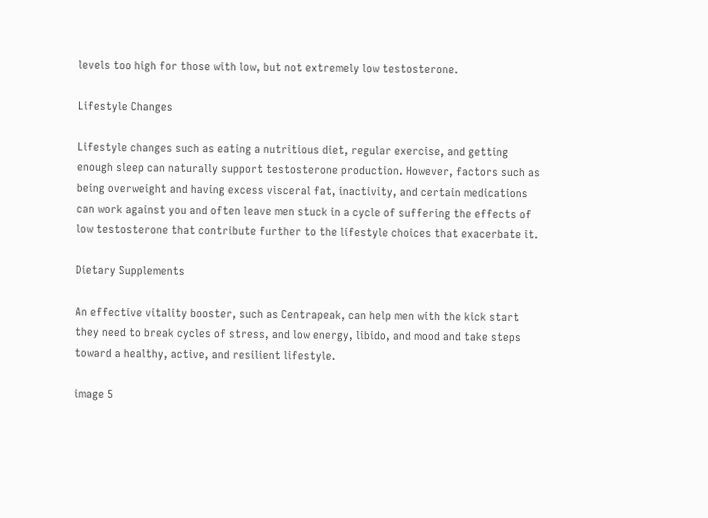levels too high for those with low, but not extremely low testosterone.

Lifestyle Changes

Lifestyle changes such as eating a nutritious diet, regular exercise, and getting enough sleep can naturally support testosterone production. However, factors such as being overweight and having excess visceral fat, inactivity, and certain medications can work against you and often leave men stuck in a cycle of suffering the effects of low testosterone that contribute further to the lifestyle choices that exacerbate it.

Dietary Supplements

An effective vitality booster, such as Centrapeak, can help men with the kick start they need to break cycles of stress, and low energy, libido, and mood and take steps toward a healthy, active, and resilient lifestyle.

image 5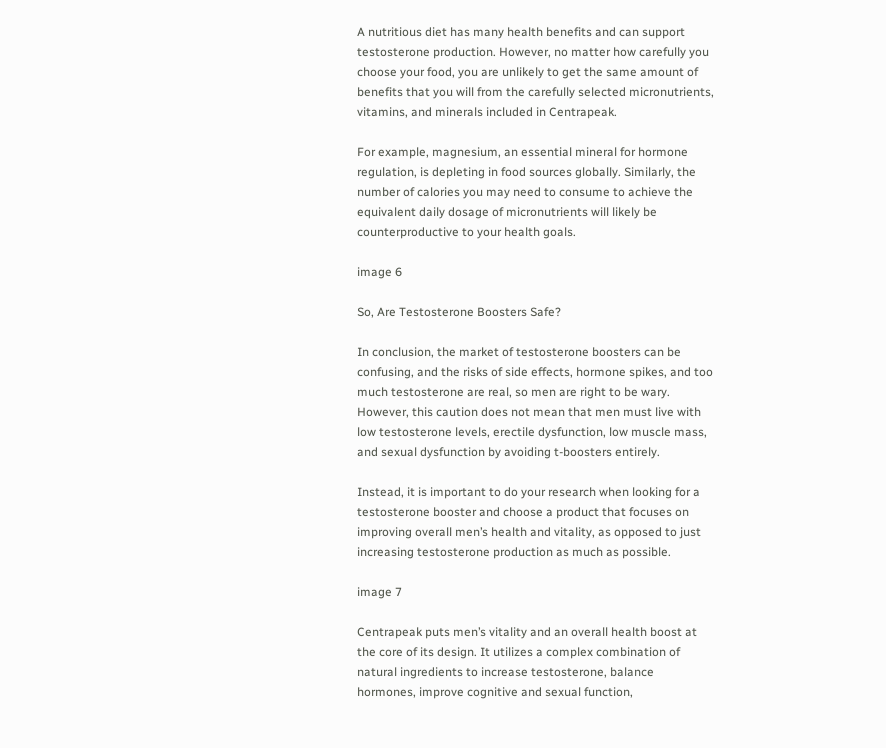A nutritious diet has many health benefits and can support testosterone production. However, no matter how carefully you choose your food, you are unlikely to get the same amount of benefits that you will from the carefully selected micronutrients, vitamins, and minerals included in Centrapeak.

For example, magnesium, an essential mineral for hormone regulation, is depleting in food sources globally. Similarly, the number of calories you may need to consume to achieve the equivalent daily dosage of micronutrients will likely be counterproductive to your health goals.

image 6

So, Are Testosterone Boosters Safe?

In conclusion, the market of testosterone boosters can be confusing, and the risks of side effects, hormone spikes, and too much testosterone are real, so men are right to be wary. However, this caution does not mean that men must live with low testosterone levels, erectile dysfunction, low muscle mass, and sexual dysfunction by avoiding t-boosters entirely.

Instead, it is important to do your research when looking for a testosterone booster and choose a product that focuses on improving overall men’s health and vitality, as opposed to just increasing testosterone production as much as possible.

image 7

Centrapeak puts men’s vitality and an overall health boost at the core of its design. It utilizes a complex combination of natural ingredients to increase testosterone, balance hormones, improve cognitive and sexual function,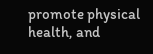promote physical health, and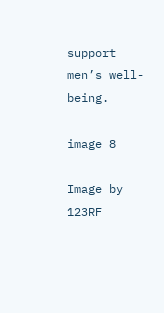support men’s well-being.

image 8

Image by 123RF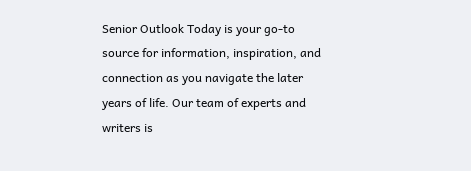Senior Outlook Today is your go-to source for information, inspiration, and connection as you navigate the later years of life. Our team of experts and writers is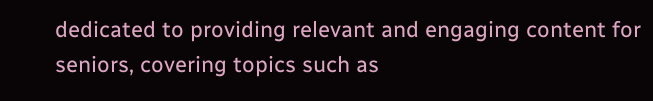dedicated to providing relevant and engaging content for seniors, covering topics such as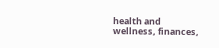health and wellness, finances,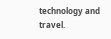technology and travel.